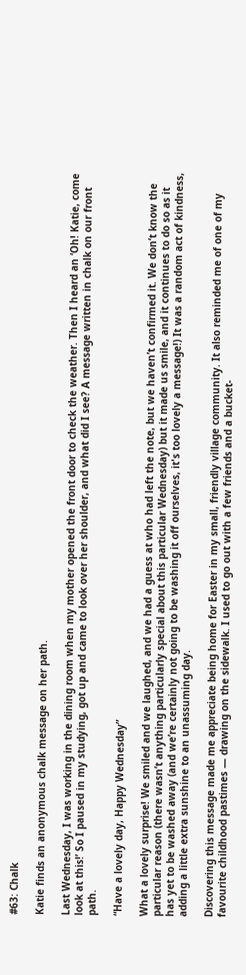#63: Chalk

Katie finds an anonymous chalk message on her path.

Last Wednesday, I was working in the dining room when my mother opened the front door to check the weather. Then I heard an ‘Oh! Katie, come look at this!’ So I paused in my studying, got up and came to look over her shoulder, and what did I see? A message written in chalk on our front path.

“Have a lovely day, Happy Wednesday”

What a lovely surprise! We smiled and we laughed, and we had a guess at who had left the note, but we haven’t confirmed it. We don’t know the particular reason (there wasn’t anything particularly special about this particular Wednesday) but it made us smile, and it continues to do so as it has yet to be washed away (and we’re certainly not going to be washing it off ourselves, it's too lovely a message!) It was a random act of kindness, adding a little extra sunshine to an unassuming day.

Discovering this message made me appreciate being home for Easter in my small, friendly village community. It also reminded me of one of my favourite childhood pastimes — drawing on the sidewalk. I used to go out with a few friends and a bucket-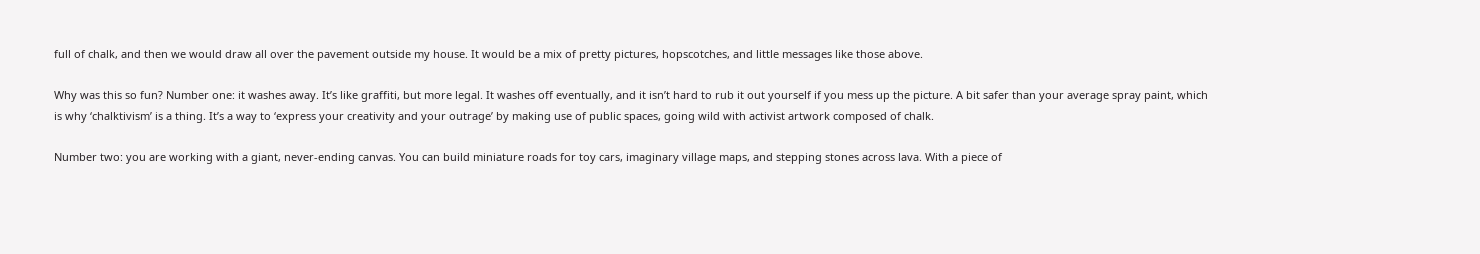full of chalk, and then we would draw all over the pavement outside my house. It would be a mix of pretty pictures, hopscotches, and little messages like those above.

Why was this so fun? Number one: it washes away. It’s like graffiti, but more legal. It washes off eventually, and it isn’t hard to rub it out yourself if you mess up the picture. A bit safer than your average spray paint, which is why ‘chalktivism’ is a thing. It’s a way to ‘express your creativity and your outrage’ by making use of public spaces, going wild with activist artwork composed of chalk.

Number two: you are working with a giant, never-ending canvas. You can build miniature roads for toy cars, imaginary village maps, and stepping stones across lava. With a piece of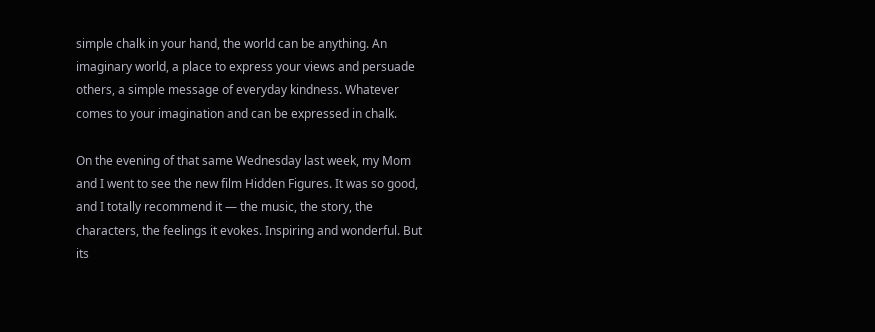simple chalk in your hand, the world can be anything. An imaginary world, a place to express your views and persuade others, a simple message of everyday kindness. Whatever comes to your imagination and can be expressed in chalk.

On the evening of that same Wednesday last week, my Mom and I went to see the new film Hidden Figures. It was so good, and I totally recommend it — the music, the story, the characters, the feelings it evokes. Inspiring and wonderful. But its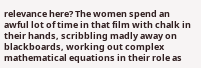relevance here? The women spend an awful lot of time in that film with chalk in their hands, scribbling madly away on blackboards, working out complex mathematical equations in their role as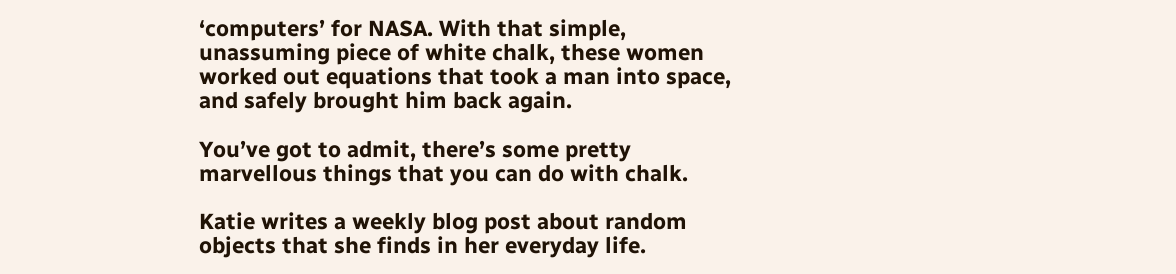‘computers’ for NASA. With that simple, unassuming piece of white chalk, these women worked out equations that took a man into space, and safely brought him back again.

You’ve got to admit, there’s some pretty marvellous things that you can do with chalk.

Katie writes a weekly blog post about random objects that she finds in her everyday life.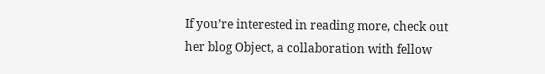If you’re interested in reading more, check out her blog Object, a collaboration with fellow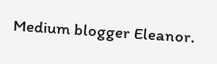Medium blogger Eleanor.